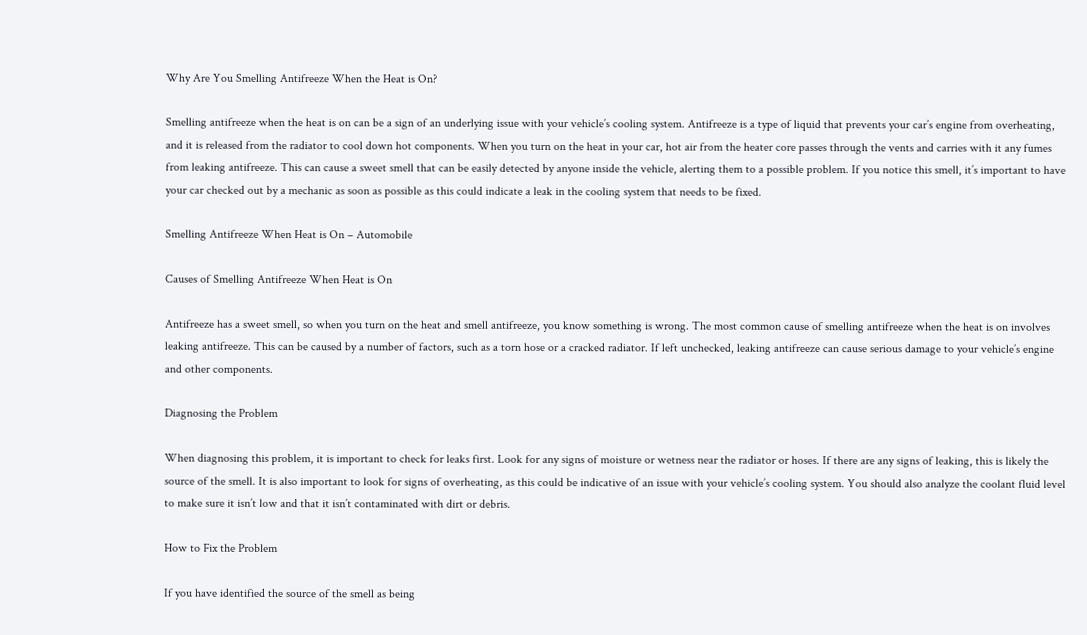Why Are You Smelling Antifreeze When the Heat is On?

Smelling antifreeze when the heat is on can be a sign of an underlying issue with your vehicle’s cooling system. Antifreeze is a type of liquid that prevents your car’s engine from overheating, and it is released from the radiator to cool down hot components. When you turn on the heat in your car, hot air from the heater core passes through the vents and carries with it any fumes from leaking antifreeze. This can cause a sweet smell that can be easily detected by anyone inside the vehicle, alerting them to a possible problem. If you notice this smell, it’s important to have your car checked out by a mechanic as soon as possible as this could indicate a leak in the cooling system that needs to be fixed.

Smelling Antifreeze When Heat is On – Automobile

Causes of Smelling Antifreeze When Heat is On

Antifreeze has a sweet smell, so when you turn on the heat and smell antifreeze, you know something is wrong. The most common cause of smelling antifreeze when the heat is on involves leaking antifreeze. This can be caused by a number of factors, such as a torn hose or a cracked radiator. If left unchecked, leaking antifreeze can cause serious damage to your vehicle’s engine and other components.

Diagnosing the Problem

When diagnosing this problem, it is important to check for leaks first. Look for any signs of moisture or wetness near the radiator or hoses. If there are any signs of leaking, this is likely the source of the smell. It is also important to look for signs of overheating, as this could be indicative of an issue with your vehicle’s cooling system. You should also analyze the coolant fluid level to make sure it isn’t low and that it isn’t contaminated with dirt or debris.

How to Fix the Problem

If you have identified the source of the smell as being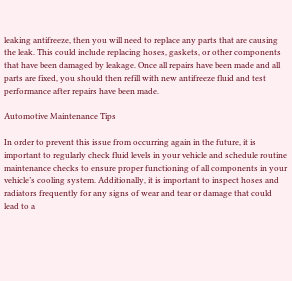leaking antifreeze, then you will need to replace any parts that are causing the leak. This could include replacing hoses, gaskets, or other components that have been damaged by leakage. Once all repairs have been made and all parts are fixed, you should then refill with new antifreeze fluid and test performance after repairs have been made.

Automotive Maintenance Tips

In order to prevent this issue from occurring again in the future, it is important to regularly check fluid levels in your vehicle and schedule routine maintenance checks to ensure proper functioning of all components in your vehicle’s cooling system. Additionally, it is important to inspect hoses and radiators frequently for any signs of wear and tear or damage that could lead to a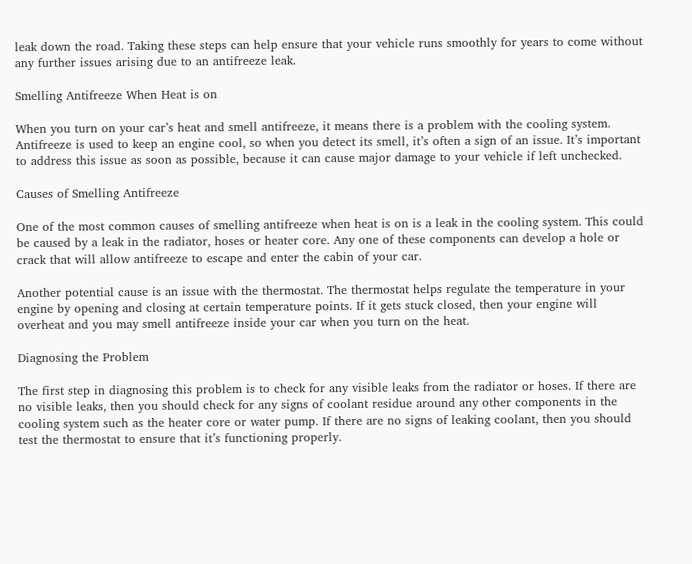leak down the road. Taking these steps can help ensure that your vehicle runs smoothly for years to come without any further issues arising due to an antifreeze leak.

Smelling Antifreeze When Heat is on

When you turn on your car’s heat and smell antifreeze, it means there is a problem with the cooling system. Antifreeze is used to keep an engine cool, so when you detect its smell, it’s often a sign of an issue. It’s important to address this issue as soon as possible, because it can cause major damage to your vehicle if left unchecked.

Causes of Smelling Antifreeze

One of the most common causes of smelling antifreeze when heat is on is a leak in the cooling system. This could be caused by a leak in the radiator, hoses or heater core. Any one of these components can develop a hole or crack that will allow antifreeze to escape and enter the cabin of your car.

Another potential cause is an issue with the thermostat. The thermostat helps regulate the temperature in your engine by opening and closing at certain temperature points. If it gets stuck closed, then your engine will overheat and you may smell antifreeze inside your car when you turn on the heat.

Diagnosing the Problem

The first step in diagnosing this problem is to check for any visible leaks from the radiator or hoses. If there are no visible leaks, then you should check for any signs of coolant residue around any other components in the cooling system such as the heater core or water pump. If there are no signs of leaking coolant, then you should test the thermostat to ensure that it’s functioning properly.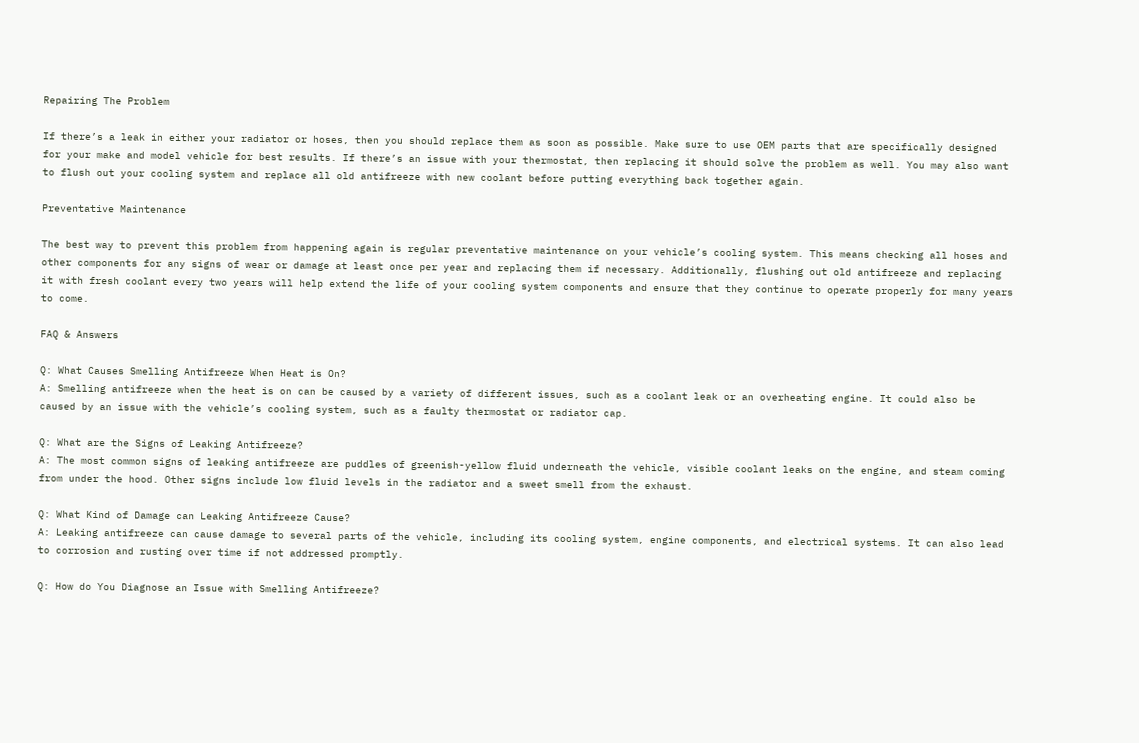Repairing The Problem

If there’s a leak in either your radiator or hoses, then you should replace them as soon as possible. Make sure to use OEM parts that are specifically designed for your make and model vehicle for best results. If there’s an issue with your thermostat, then replacing it should solve the problem as well. You may also want to flush out your cooling system and replace all old antifreeze with new coolant before putting everything back together again.

Preventative Maintenance

The best way to prevent this problem from happening again is regular preventative maintenance on your vehicle’s cooling system. This means checking all hoses and other components for any signs of wear or damage at least once per year and replacing them if necessary. Additionally, flushing out old antifreeze and replacing it with fresh coolant every two years will help extend the life of your cooling system components and ensure that they continue to operate properly for many years to come.

FAQ & Answers

Q: What Causes Smelling Antifreeze When Heat is On?
A: Smelling antifreeze when the heat is on can be caused by a variety of different issues, such as a coolant leak or an overheating engine. It could also be caused by an issue with the vehicle’s cooling system, such as a faulty thermostat or radiator cap.

Q: What are the Signs of Leaking Antifreeze?
A: The most common signs of leaking antifreeze are puddles of greenish-yellow fluid underneath the vehicle, visible coolant leaks on the engine, and steam coming from under the hood. Other signs include low fluid levels in the radiator and a sweet smell from the exhaust.

Q: What Kind of Damage can Leaking Antifreeze Cause?
A: Leaking antifreeze can cause damage to several parts of the vehicle, including its cooling system, engine components, and electrical systems. It can also lead to corrosion and rusting over time if not addressed promptly.

Q: How do You Diagnose an Issue with Smelling Antifreeze?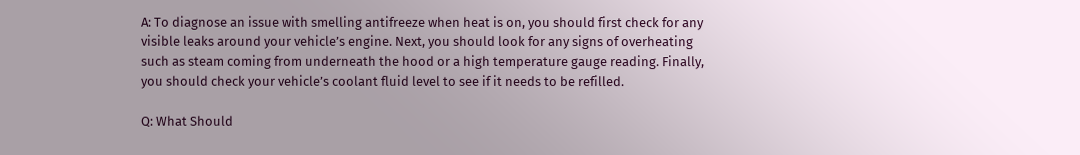A: To diagnose an issue with smelling antifreeze when heat is on, you should first check for any visible leaks around your vehicle’s engine. Next, you should look for any signs of overheating such as steam coming from underneath the hood or a high temperature gauge reading. Finally, you should check your vehicle’s coolant fluid level to see if it needs to be refilled.

Q: What Should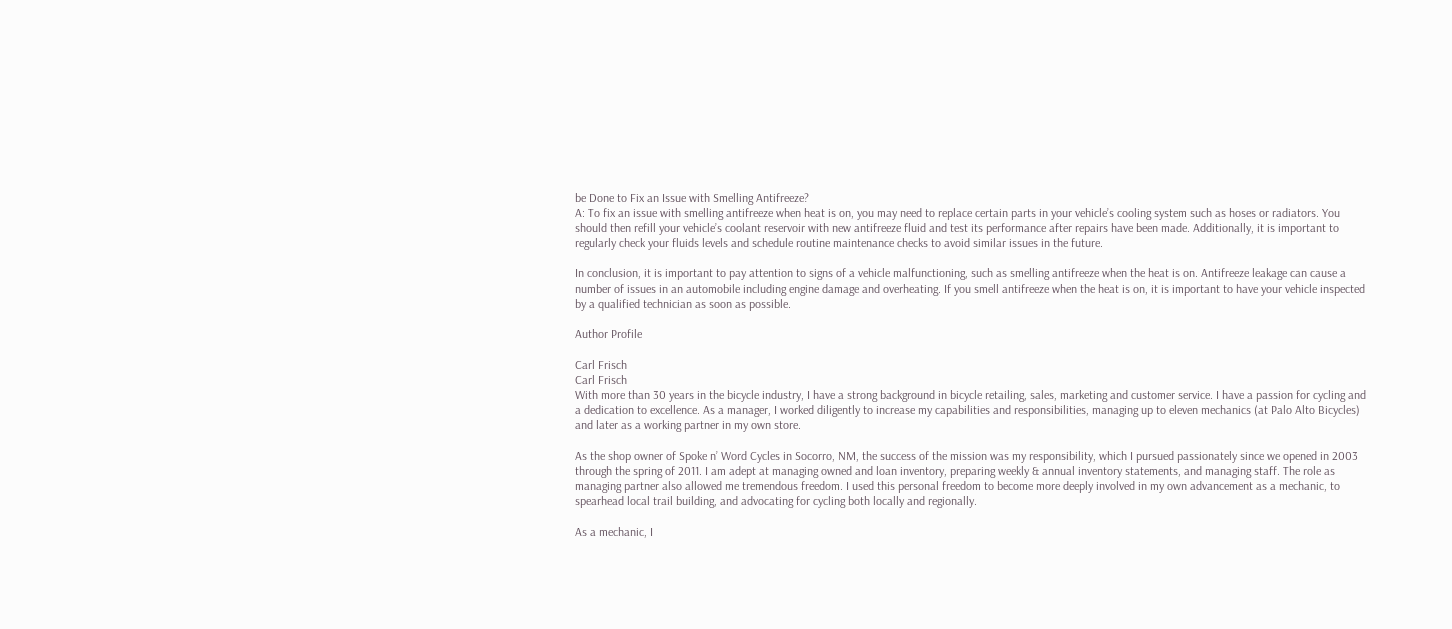be Done to Fix an Issue with Smelling Antifreeze?
A: To fix an issue with smelling antifreeze when heat is on, you may need to replace certain parts in your vehicle’s cooling system such as hoses or radiators. You should then refill your vehicle’s coolant reservoir with new antifreeze fluid and test its performance after repairs have been made. Additionally, it is important to regularly check your fluids levels and schedule routine maintenance checks to avoid similar issues in the future.

In conclusion, it is important to pay attention to signs of a vehicle malfunctioning, such as smelling antifreeze when the heat is on. Antifreeze leakage can cause a number of issues in an automobile including engine damage and overheating. If you smell antifreeze when the heat is on, it is important to have your vehicle inspected by a qualified technician as soon as possible.

Author Profile

Carl Frisch
Carl Frisch
With more than 30 years in the bicycle industry, I have a strong background in bicycle retailing, sales, marketing and customer service. I have a passion for cycling and a dedication to excellence. As a manager, I worked diligently to increase my capabilities and responsibilities, managing up to eleven mechanics (at Palo Alto Bicycles) and later as a working partner in my own store.

As the shop owner of Spoke n’ Word Cycles in Socorro, NM, the success of the mission was my responsibility, which I pursued passionately since we opened in 2003 through the spring of 2011. I am adept at managing owned and loan inventory, preparing weekly & annual inventory statements, and managing staff. The role as managing partner also allowed me tremendous freedom. I used this personal freedom to become more deeply involved in my own advancement as a mechanic, to spearhead local trail building, and advocating for cycling both locally and regionally.

As a mechanic, I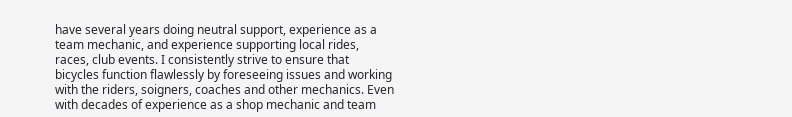have several years doing neutral support, experience as a team mechanic, and experience supporting local rides, races, club events. I consistently strive to ensure that bicycles function flawlessly by foreseeing issues and working with the riders, soigners, coaches and other mechanics. Even with decades of experience as a shop mechanic and team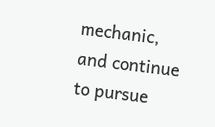mechanic, and continue to pursue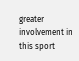greater involvement in this sport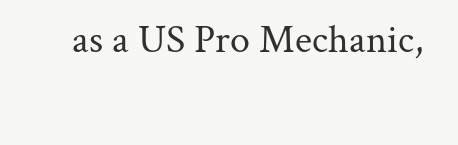as a US Pro Mechanic,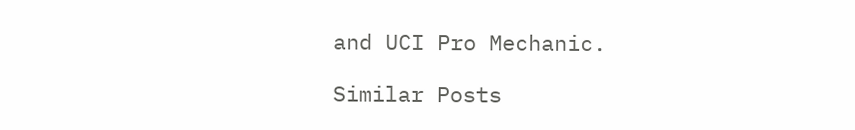and UCI Pro Mechanic.

Similar Posts